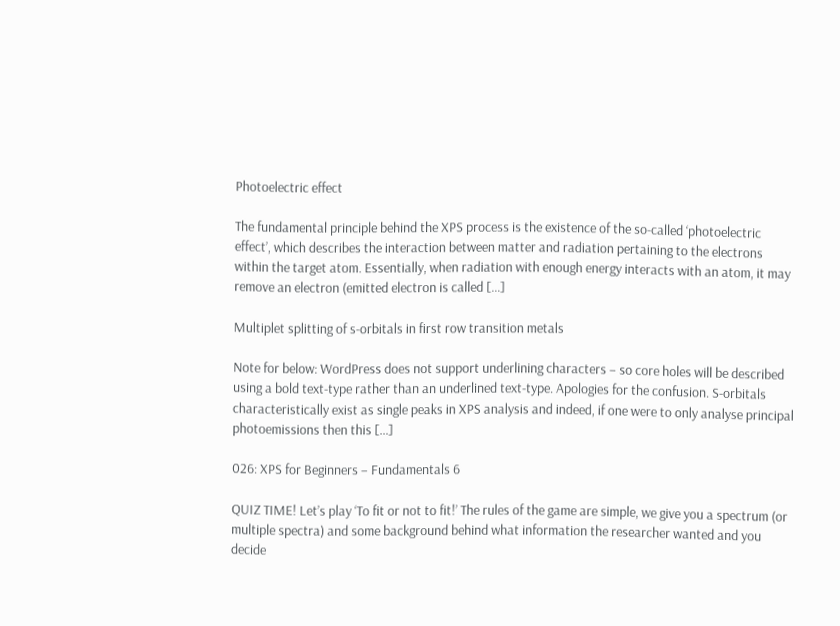Photoelectric effect

The fundamental principle behind the XPS process is the existence of the so-called ‘photoelectric effect’, which describes the interaction between matter and radiation pertaining to the electrons within the target atom. Essentially, when radiation with enough energy interacts with an atom, it may remove an electron (emitted electron is called […]

Multiplet splitting of s-orbitals in first row transition metals

Note for below: WordPress does not support underlining characters – so core holes will be described using a bold text-type rather than an underlined text-type. Apologies for the confusion. S-orbitals characteristically exist as single peaks in XPS analysis and indeed, if one were to only analyse principal photoemissions then this […]

026: XPS for Beginners – Fundamentals 6

QUIZ TIME! Let’s play ‘To fit or not to fit!’ The rules of the game are simple, we give you a spectrum (or multiple spectra) and some background behind what information the researcher wanted and you decide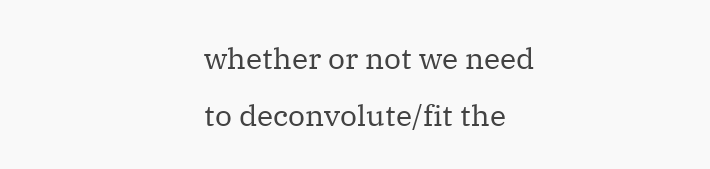whether or not we need to deconvolute/fit the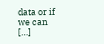data or if we can […]